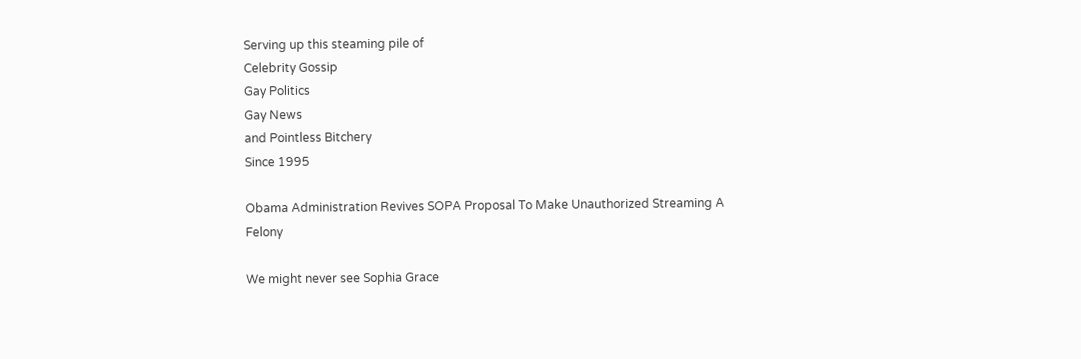Serving up this steaming pile of
Celebrity Gossip
Gay Politics
Gay News
and Pointless Bitchery
Since 1995

Obama Administration Revives SOPA Proposal To Make Unauthorized Streaming A Felony

We might never see Sophia Grace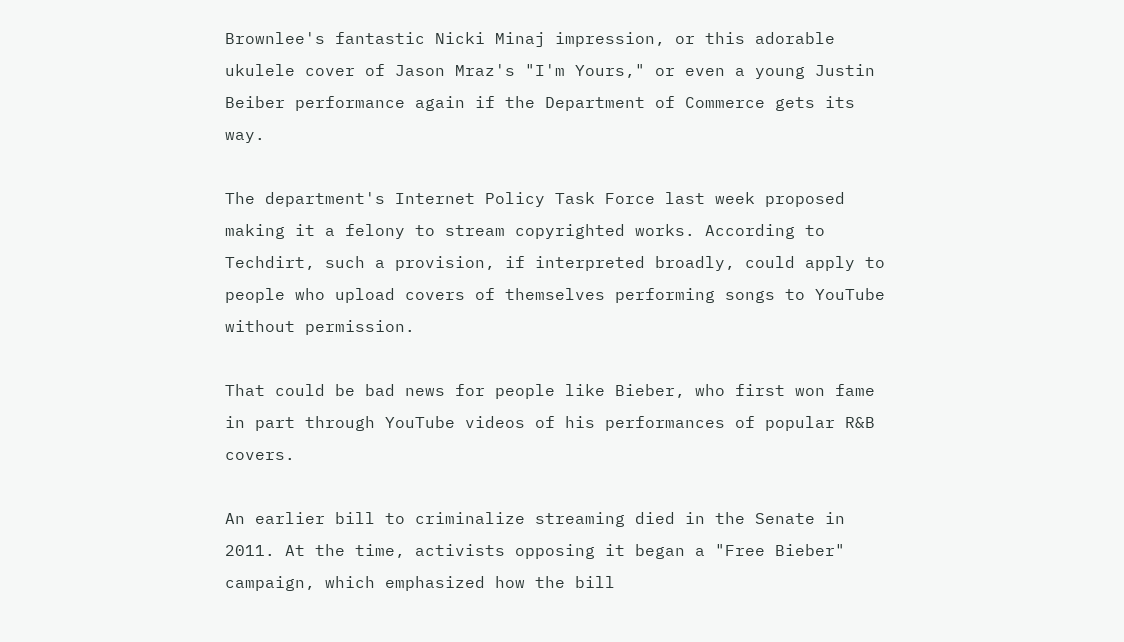Brownlee's fantastic Nicki Minaj impression, or this adorable ukulele cover of Jason Mraz's "I'm Yours," or even a young Justin Beiber performance again if the Department of Commerce gets its way.

The department's Internet Policy Task Force last week proposed making it a felony to stream copyrighted works. According to Techdirt, such a provision, if interpreted broadly, could apply to people who upload covers of themselves performing songs to YouTube without permission.

That could be bad news for people like Bieber, who first won fame in part through YouTube videos of his performances of popular R&B covers.

An earlier bill to criminalize streaming died in the Senate in 2011. At the time, activists opposing it began a "Free Bieber" campaign, which emphasized how the bill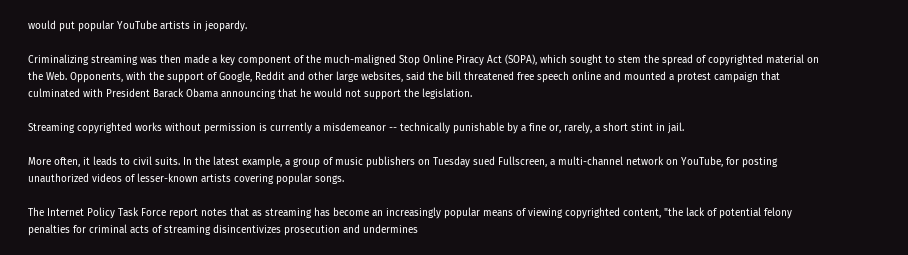would put popular YouTube artists in jeopardy.

Criminalizing streaming was then made a key component of the much-maligned Stop Online Piracy Act (SOPA), which sought to stem the spread of copyrighted material on the Web. Opponents, with the support of Google, Reddit and other large websites, said the bill threatened free speech online and mounted a protest campaign that culminated with President Barack Obama announcing that he would not support the legislation.

Streaming copyrighted works without permission is currently a misdemeanor -- technically punishable by a fine or, rarely, a short stint in jail.

More often, it leads to civil suits. In the latest example, a group of music publishers on Tuesday sued Fullscreen, a multi-channel network on YouTube, for posting unauthorized videos of lesser-known artists covering popular songs.

The Internet Policy Task Force report notes that as streaming has become an increasingly popular means of viewing copyrighted content, "the lack of potential felony penalties for criminal acts of streaming disincentivizes prosecution and undermines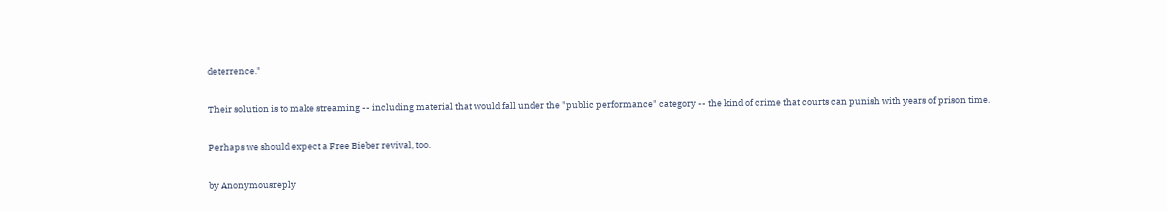deterrence."

Their solution is to make streaming -- including material that would fall under the "public performance" category -- the kind of crime that courts can punish with years of prison time.

Perhaps we should expect a Free Bieber revival, too.

by Anonymousreply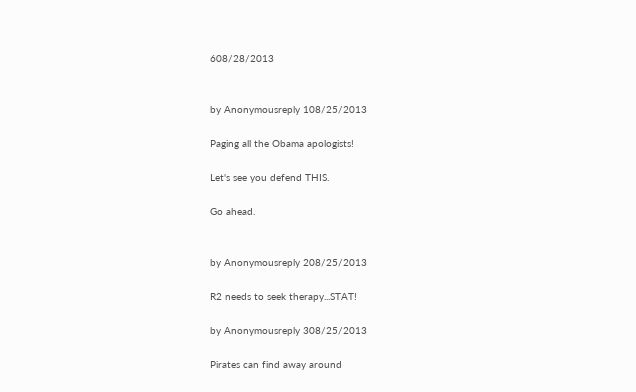608/28/2013


by Anonymousreply 108/25/2013

Paging all the Obama apologists!

Let's see you defend THIS.

Go ahead.


by Anonymousreply 208/25/2013

R2 needs to seek therapy...STAT!

by Anonymousreply 308/25/2013

Pirates can find away around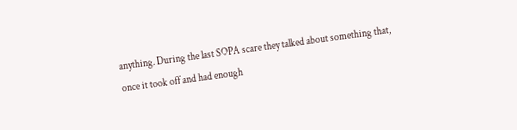anything. During the last SOPA scare they talked about something that, once it took off and had enough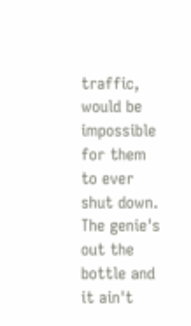traffic, would be impossible for them to ever shut down. The genie's out the bottle and it ain't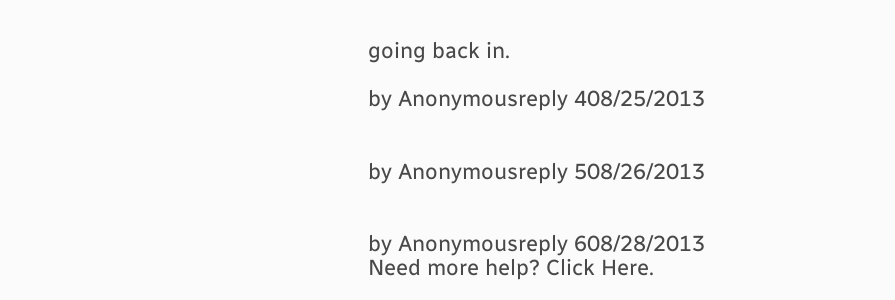going back in.

by Anonymousreply 408/25/2013


by Anonymousreply 508/26/2013


by Anonymousreply 608/28/2013
Need more help? Click Here.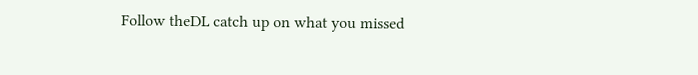Follow theDL catch up on what you missed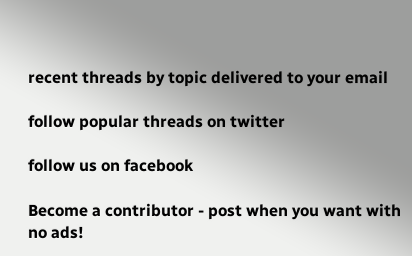recent threads by topic delivered to your email

follow popular threads on twitter

follow us on facebook

Become a contributor - post when you want with no ads!